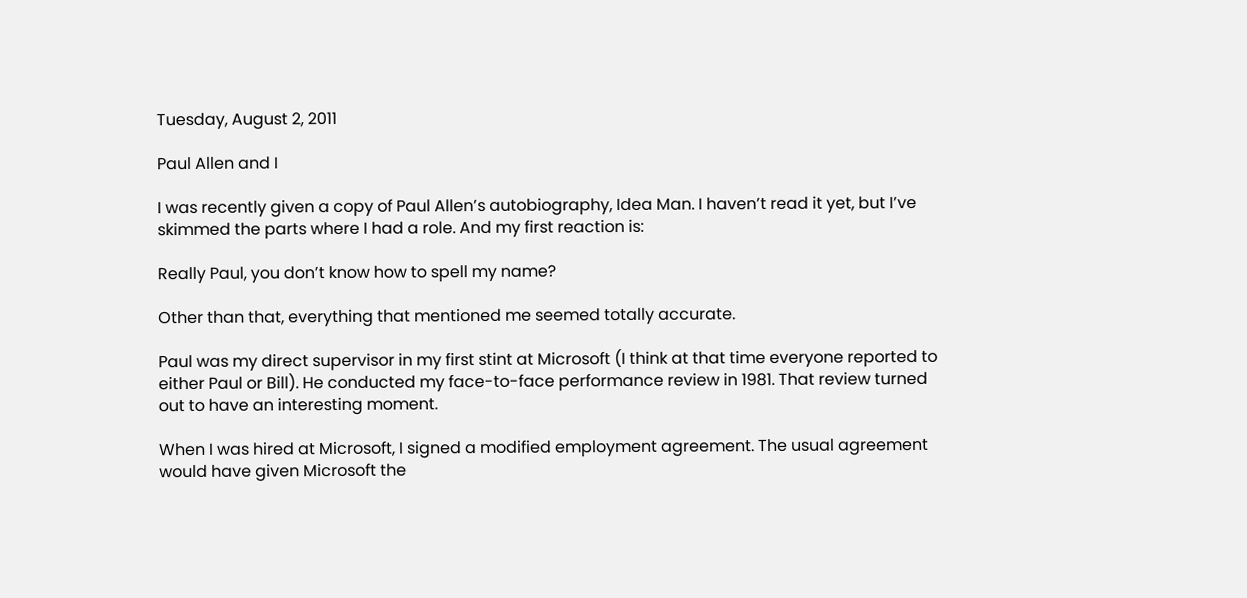Tuesday, August 2, 2011

Paul Allen and I

I was recently given a copy of Paul Allen’s autobiography, Idea Man. I haven’t read it yet, but I’ve skimmed the parts where I had a role. And my first reaction is:

Really Paul, you don’t know how to spell my name?

Other than that, everything that mentioned me seemed totally accurate.

Paul was my direct supervisor in my first stint at Microsoft (I think at that time everyone reported to either Paul or Bill). He conducted my face-to-face performance review in 1981. That review turned out to have an interesting moment.

When I was hired at Microsoft, I signed a modified employment agreement. The usual agreement would have given Microsoft the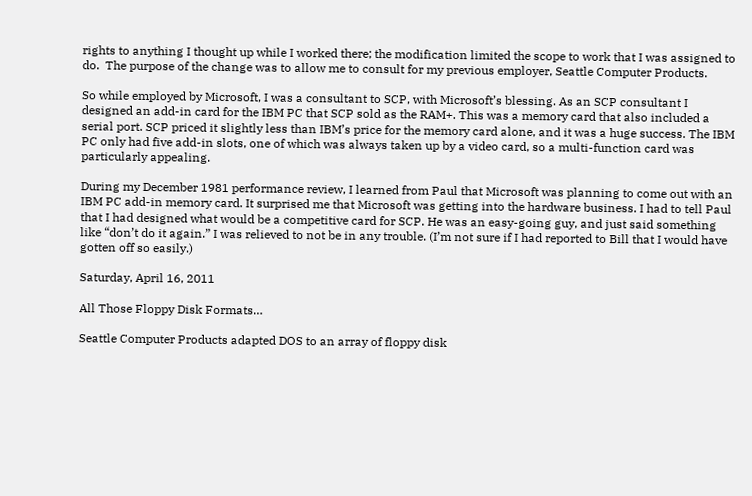rights to anything I thought up while I worked there; the modification limited the scope to work that I was assigned to do.  The purpose of the change was to allow me to consult for my previous employer, Seattle Computer Products.

So while employed by Microsoft, I was a consultant to SCP, with Microsoft’s blessing. As an SCP consultant I designed an add-in card for the IBM PC that SCP sold as the RAM+. This was a memory card that also included a serial port. SCP priced it slightly less than IBM’s price for the memory card alone, and it was a huge success. The IBM PC only had five add-in slots, one of which was always taken up by a video card, so a multi-function card was particularly appealing.

During my December 1981 performance review, I learned from Paul that Microsoft was planning to come out with an IBM PC add-in memory card. It surprised me that Microsoft was getting into the hardware business. I had to tell Paul that I had designed what would be a competitive card for SCP. He was an easy-going guy, and just said something like “don’t do it again.” I was relieved to not be in any trouble. (I’m not sure if I had reported to Bill that I would have gotten off so easily.)

Saturday, April 16, 2011

All Those Floppy Disk Formats…

Seattle Computer Products adapted DOS to an array of floppy disk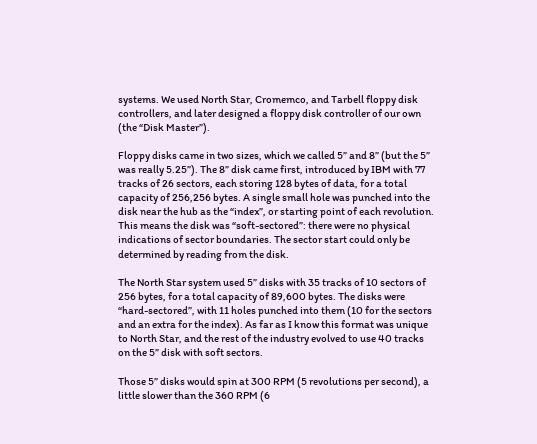systems. We used North Star, Cromemco, and Tarbell floppy disk controllers, and later designed a floppy disk controller of our own (the “Disk Master”).

Floppy disks came in two sizes, which we called 5” and 8” (but the 5” was really 5.25”). The 8” disk came first, introduced by IBM with 77 tracks of 26 sectors, each storing 128 bytes of data, for a total capacity of 256,256 bytes. A single small hole was punched into the disk near the hub as the “index”, or starting point of each revolution. This means the disk was “soft-sectored”: there were no physical indications of sector boundaries. The sector start could only be determined by reading from the disk.

The North Star system used 5” disks with 35 tracks of 10 sectors of 256 bytes, for a total capacity of 89,600 bytes. The disks were “hard-sectored”, with 11 holes punched into them (10 for the sectors and an extra for the index). As far as I know this format was unique to North Star, and the rest of the industry evolved to use 40 tracks on the 5” disk with soft sectors.

Those 5” disks would spin at 300 RPM (5 revolutions per second), a little slower than the 360 RPM (6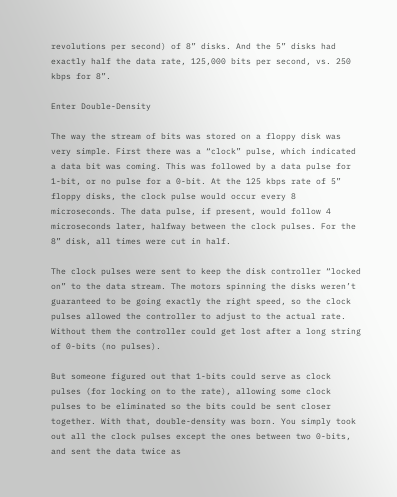revolutions per second) of 8” disks. And the 5” disks had exactly half the data rate, 125,000 bits per second, vs. 250 kbps for 8”.

Enter Double-Density

The way the stream of bits was stored on a floppy disk was very simple. First there was a “clock” pulse, which indicated a data bit was coming. This was followed by a data pulse for 1-bit, or no pulse for a 0-bit. At the 125 kbps rate of 5” floppy disks, the clock pulse would occur every 8 microseconds. The data pulse, if present, would follow 4 microseconds later, halfway between the clock pulses. For the 8” disk, all times were cut in half.

The clock pulses were sent to keep the disk controller “locked on” to the data stream. The motors spinning the disks weren’t guaranteed to be going exactly the right speed, so the clock pulses allowed the controller to adjust to the actual rate. Without them the controller could get lost after a long string of 0-bits (no pulses).

But someone figured out that 1-bits could serve as clock pulses (for locking on to the rate), allowing some clock pulses to be eliminated so the bits could be sent closer together. With that, double-density was born. You simply took out all the clock pulses except the ones between two 0-bits, and sent the data twice as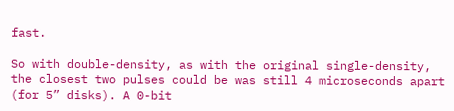fast.

So with double-density, as with the original single-density, the closest two pulses could be was still 4 microseconds apart (for 5” disks). A 0-bit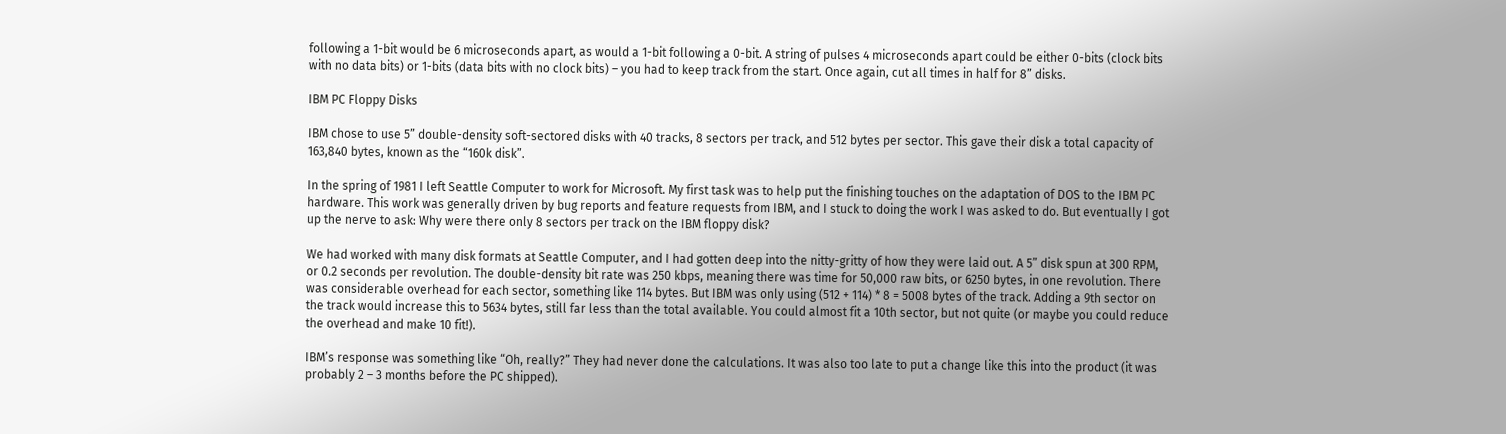following a 1-bit would be 6 microseconds apart, as would a 1-bit following a 0-bit. A string of pulses 4 microseconds apart could be either 0-bits (clock bits with no data bits) or 1-bits (data bits with no clock bits) – you had to keep track from the start. Once again, cut all times in half for 8” disks.

IBM PC Floppy Disks

IBM chose to use 5” double-density soft-sectored disks with 40 tracks, 8 sectors per track, and 512 bytes per sector. This gave their disk a total capacity of 163,840 bytes, known as the “160k disk”.

In the spring of 1981 I left Seattle Computer to work for Microsoft. My first task was to help put the finishing touches on the adaptation of DOS to the IBM PC hardware. This work was generally driven by bug reports and feature requests from IBM, and I stuck to doing the work I was asked to do. But eventually I got up the nerve to ask: Why were there only 8 sectors per track on the IBM floppy disk?

We had worked with many disk formats at Seattle Computer, and I had gotten deep into the nitty-gritty of how they were laid out. A 5” disk spun at 300 RPM, or 0.2 seconds per revolution. The double-density bit rate was 250 kbps, meaning there was time for 50,000 raw bits, or 6250 bytes, in one revolution. There was considerable overhead for each sector, something like 114 bytes. But IBM was only using (512 + 114) * 8 = 5008 bytes of the track. Adding a 9th sector on the track would increase this to 5634 bytes, still far less than the total available. You could almost fit a 10th sector, but not quite (or maybe you could reduce the overhead and make 10 fit!).

IBM’s response was something like “Oh, really?” They had never done the calculations. It was also too late to put a change like this into the product (it was probably 2 – 3 months before the PC shipped).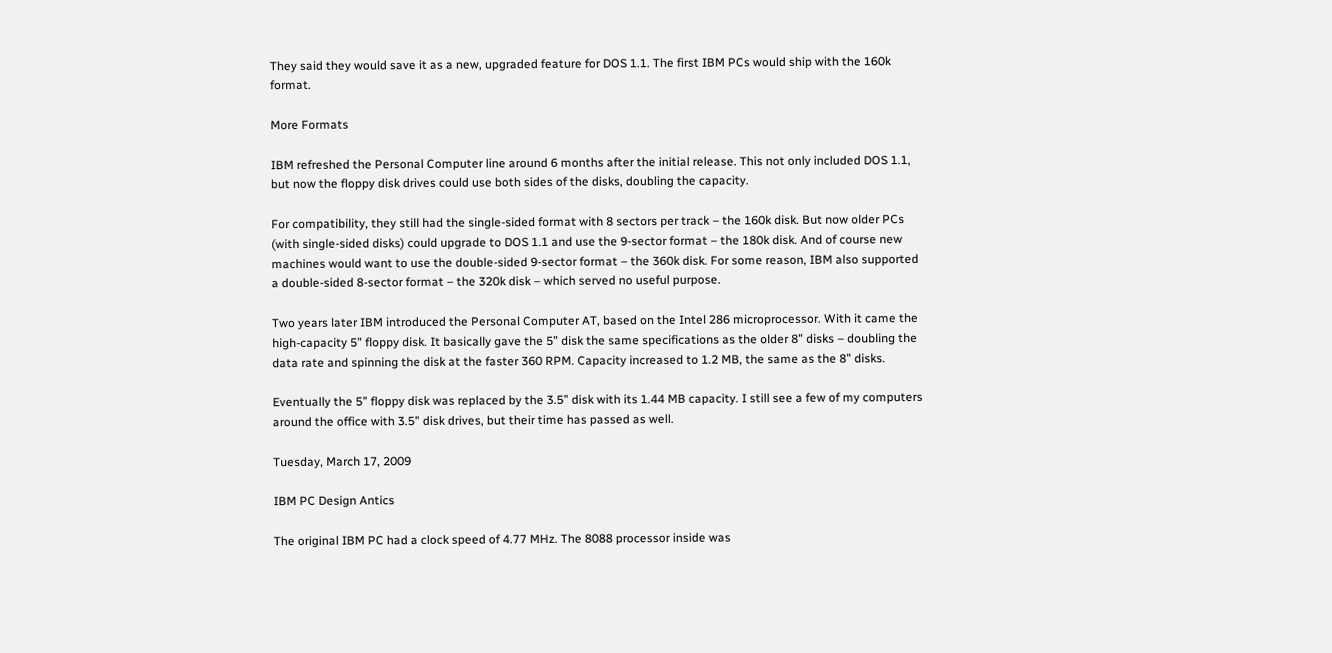They said they would save it as a new, upgraded feature for DOS 1.1. The first IBM PCs would ship with the 160k format.

More Formats

IBM refreshed the Personal Computer line around 6 months after the initial release. This not only included DOS 1.1, but now the floppy disk drives could use both sides of the disks, doubling the capacity.

For compatibility, they still had the single-sided format with 8 sectors per track – the 160k disk. But now older PCs (with single-sided disks) could upgrade to DOS 1.1 and use the 9-sector format – the 180k disk. And of course new machines would want to use the double-sided 9-sector format – the 360k disk. For some reason, IBM also supported a double-sided 8-sector format – the 320k disk – which served no useful purpose.

Two years later IBM introduced the Personal Computer AT, based on the Intel 286 microprocessor. With it came the high-capacity 5” floppy disk. It basically gave the 5” disk the same specifications as the older 8” disks – doubling the data rate and spinning the disk at the faster 360 RPM. Capacity increased to 1.2 MB, the same as the 8” disks.

Eventually the 5” floppy disk was replaced by the 3.5” disk with its 1.44 MB capacity. I still see a few of my computers around the office with 3.5” disk drives, but their time has passed as well.

Tuesday, March 17, 2009

IBM PC Design Antics

The original IBM PC had a clock speed of 4.77 MHz. The 8088 processor inside was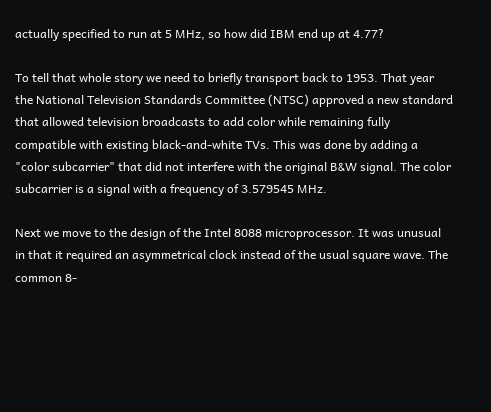actually specified to run at 5 MHz, so how did IBM end up at 4.77?

To tell that whole story we need to briefly transport back to 1953. That year the National Television Standards Committee (NTSC) approved a new standard that allowed television broadcasts to add color while remaining fully compatible with existing black-and-white TVs. This was done by adding a "color subcarrier" that did not interfere with the original B&W signal. The color subcarrier is a signal with a frequency of 3.579545 MHz.

Next we move to the design of the Intel 8088 microprocessor. It was unusual in that it required an asymmetrical clock instead of the usual square wave. The common 8-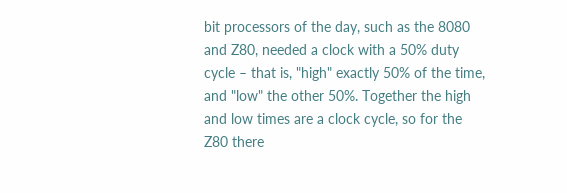bit processors of the day, such as the 8080 and Z80, needed a clock with a 50% duty cycle – that is, "high" exactly 50% of the time, and "low" the other 50%. Together the high and low times are a clock cycle, so for the Z80 there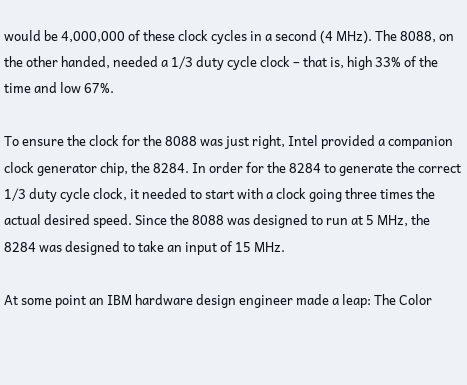would be 4,000,000 of these clock cycles in a second (4 MHz). The 8088, on the other handed, needed a 1/3 duty cycle clock – that is, high 33% of the time and low 67%.

To ensure the clock for the 8088 was just right, Intel provided a companion clock generator chip, the 8284. In order for the 8284 to generate the correct 1/3 duty cycle clock, it needed to start with a clock going three times the actual desired speed. Since the 8088 was designed to run at 5 MHz, the 8284 was designed to take an input of 15 MHz.

At some point an IBM hardware design engineer made a leap: The Color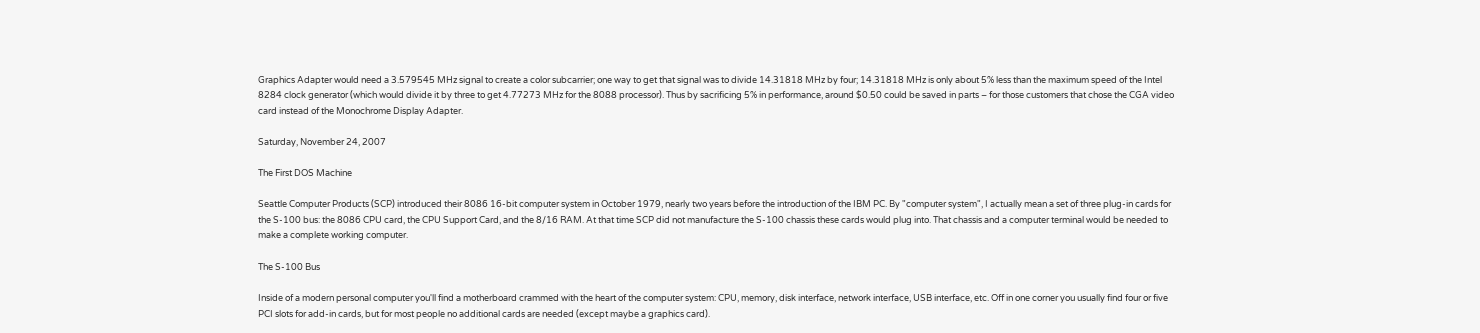Graphics Adapter would need a 3.579545 MHz signal to create a color subcarrier; one way to get that signal was to divide 14.31818 MHz by four; 14.31818 MHz is only about 5% less than the maximum speed of the Intel 8284 clock generator (which would divide it by three to get 4.77273 MHz for the 8088 processor). Thus by sacrificing 5% in performance, around $0.50 could be saved in parts – for those customers that chose the CGA video card instead of the Monochrome Display Adapter.

Saturday, November 24, 2007

The First DOS Machine

Seattle Computer Products (SCP) introduced their 8086 16-bit computer system in October 1979, nearly two years before the introduction of the IBM PC. By "computer system", I actually mean a set of three plug-in cards for the S-100 bus: the 8086 CPU card, the CPU Support Card, and the 8/16 RAM. At that time SCP did not manufacture the S-100 chassis these cards would plug into. That chassis and a computer terminal would be needed to make a complete working computer.

The S-100 Bus

Inside of a modern personal computer you'll find a motherboard crammed with the heart of the computer system: CPU, memory, disk interface, network interface, USB interface, etc. Off in one corner you usually find four or five PCI slots for add-in cards, but for most people no additional cards are needed (except maybe a graphics card).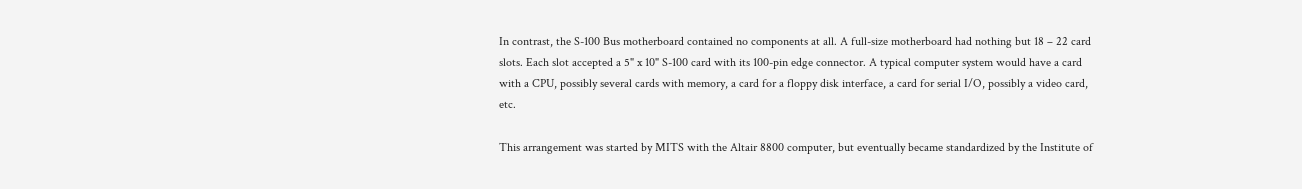In contrast, the S-100 Bus motherboard contained no components at all. A full-size motherboard had nothing but 18 – 22 card slots. Each slot accepted a 5" x 10" S-100 card with its 100-pin edge connector. A typical computer system would have a card with a CPU, possibly several cards with memory, a card for a floppy disk interface, a card for serial I/O, possibly a video card, etc.

This arrangement was started by MITS with the Altair 8800 computer, but eventually became standardized by the Institute of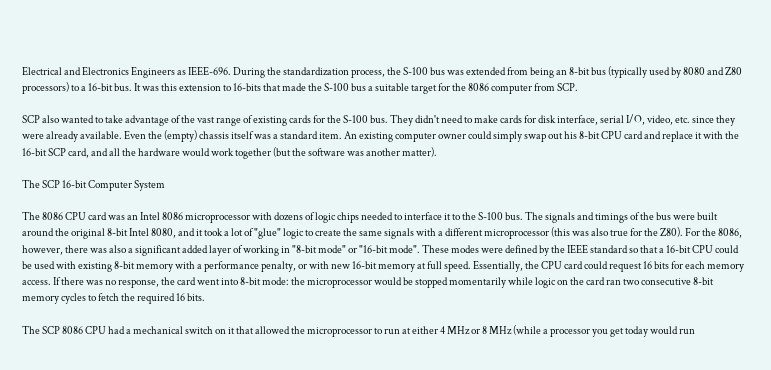Electrical and Electronics Engineers as IEEE-696. During the standardization process, the S-100 bus was extended from being an 8-bit bus (typically used by 8080 and Z80 processors) to a 16-bit bus. It was this extension to 16-bits that made the S-100 bus a suitable target for the 8086 computer from SCP.

SCP also wanted to take advantage of the vast range of existing cards for the S-100 bus. They didn't need to make cards for disk interface, serial I/O, video, etc. since they were already available. Even the (empty) chassis itself was a standard item. An existing computer owner could simply swap out his 8-bit CPU card and replace it with the 16-bit SCP card, and all the hardware would work together (but the software was another matter).

The SCP 16-bit Computer System

The 8086 CPU card was an Intel 8086 microprocessor with dozens of logic chips needed to interface it to the S-100 bus. The signals and timings of the bus were built around the original 8-bit Intel 8080, and it took a lot of "glue" logic to create the same signals with a different microprocessor (this was also true for the Z80). For the 8086, however, there was also a significant added layer of working in "8-bit mode" or "16-bit mode". These modes were defined by the IEEE standard so that a 16-bit CPU could be used with existing 8-bit memory with a performance penalty, or with new 16-bit memory at full speed. Essentially, the CPU card could request 16 bits for each memory access. If there was no response, the card went into 8-bit mode: the microprocessor would be stopped momentarily while logic on the card ran two consecutive 8-bit memory cycles to fetch the required 16 bits.

The SCP 8086 CPU had a mechanical switch on it that allowed the microprocessor to run at either 4 MHz or 8 MHz (while a processor you get today would run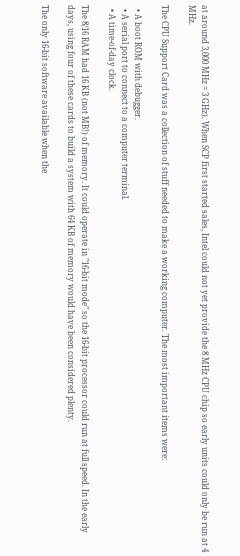at around 3,000 MHz = 3 GHz). When SCP first started sales, Intel could not yet provide the 8 MHz CPU chip so early units could only be run at 4 MHz.

The CPU Support Card was a collection of stuff needed to make a working computer. The most important items were:

  • A boot ROM with debugger.
  • A serial port to connect to a computer terminal.
  • A time-of-day clock.

The 8/16 RAM had 16 KB (not MB!) of memory. It could operate in "16-bit mode" so the 16-bit processor could run at full speed. In the early days, using four of these cards to build a system with 64 KB of memory would have been considered plenty.

The only 16-bit software available when the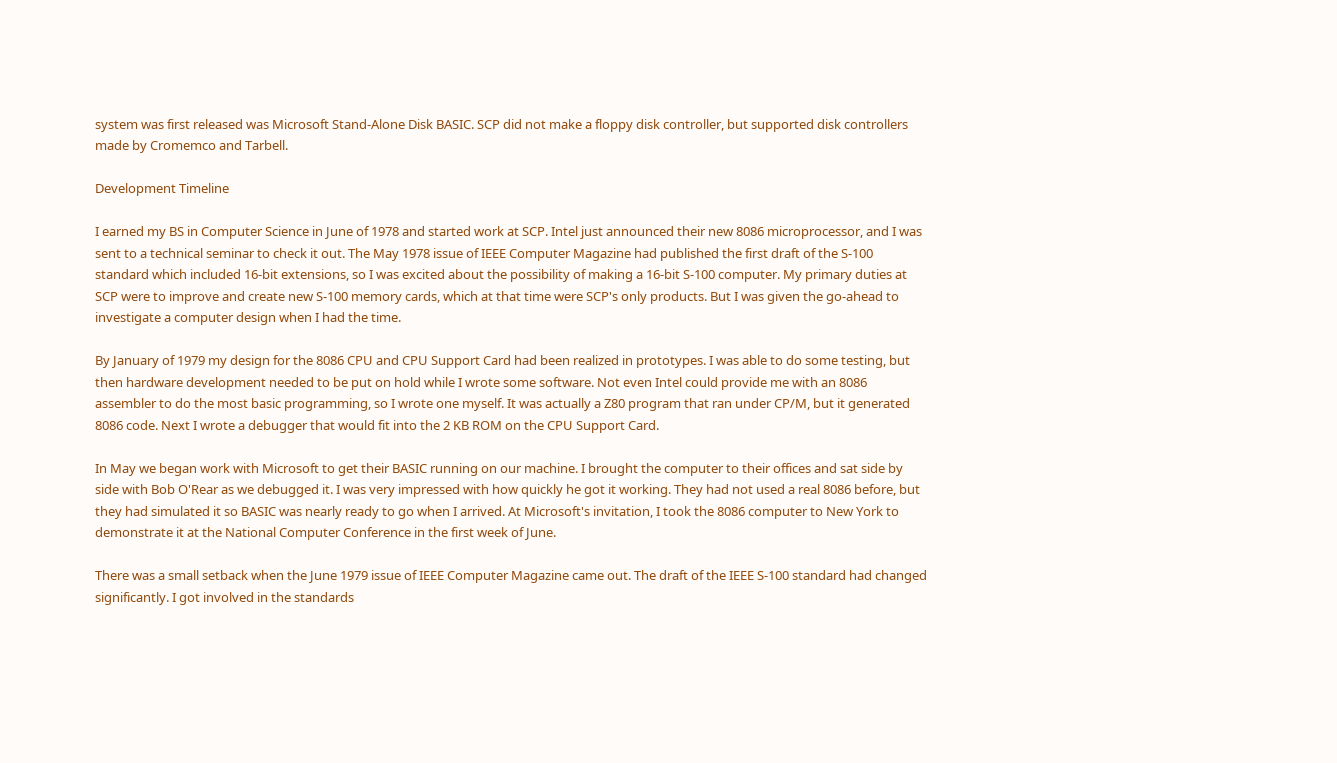system was first released was Microsoft Stand-Alone Disk BASIC. SCP did not make a floppy disk controller, but supported disk controllers made by Cromemco and Tarbell.

Development Timeline

I earned my BS in Computer Science in June of 1978 and started work at SCP. Intel just announced their new 8086 microprocessor, and I was sent to a technical seminar to check it out. The May 1978 issue of IEEE Computer Magazine had published the first draft of the S-100 standard which included 16-bit extensions, so I was excited about the possibility of making a 16-bit S-100 computer. My primary duties at SCP were to improve and create new S-100 memory cards, which at that time were SCP's only products. But I was given the go-ahead to investigate a computer design when I had the time.

By January of 1979 my design for the 8086 CPU and CPU Support Card had been realized in prototypes. I was able to do some testing, but then hardware development needed to be put on hold while I wrote some software. Not even Intel could provide me with an 8086 assembler to do the most basic programming, so I wrote one myself. It was actually a Z80 program that ran under CP/M, but it generated 8086 code. Next I wrote a debugger that would fit into the 2 KB ROM on the CPU Support Card.

In May we began work with Microsoft to get their BASIC running on our machine. I brought the computer to their offices and sat side by side with Bob O'Rear as we debugged it. I was very impressed with how quickly he got it working. They had not used a real 8086 before, but they had simulated it so BASIC was nearly ready to go when I arrived. At Microsoft's invitation, I took the 8086 computer to New York to demonstrate it at the National Computer Conference in the first week of June.

There was a small setback when the June 1979 issue of IEEE Computer Magazine came out. The draft of the IEEE S-100 standard had changed significantly. I got involved in the standards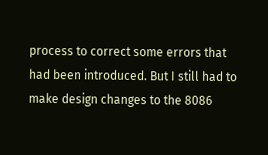process to correct some errors that had been introduced. But I still had to make design changes to the 8086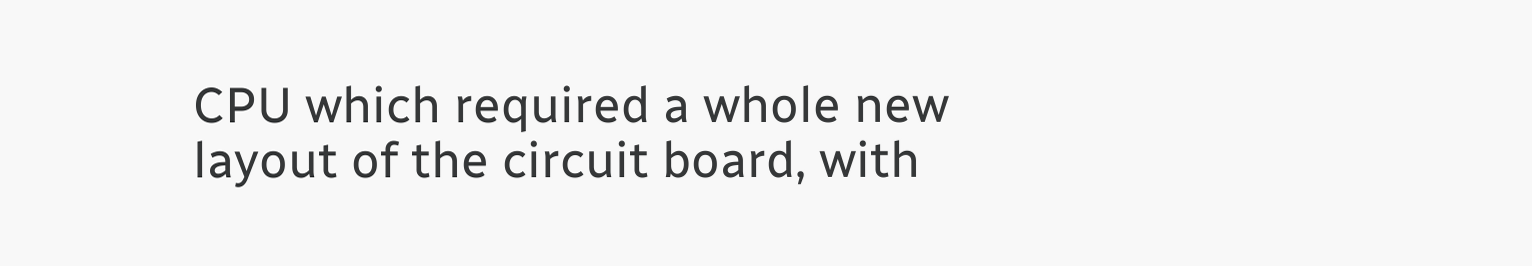CPU which required a whole new layout of the circuit board, with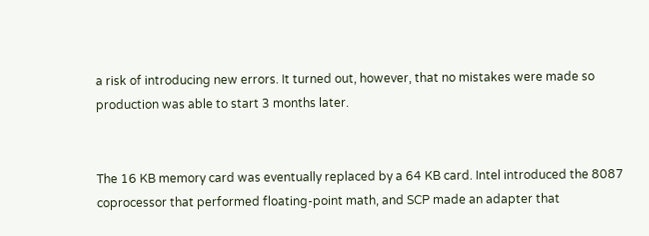a risk of introducing new errors. It turned out, however, that no mistakes were made so production was able to start 3 months later.


The 16 KB memory card was eventually replaced by a 64 KB card. Intel introduced the 8087 coprocessor that performed floating-point math, and SCP made an adapter that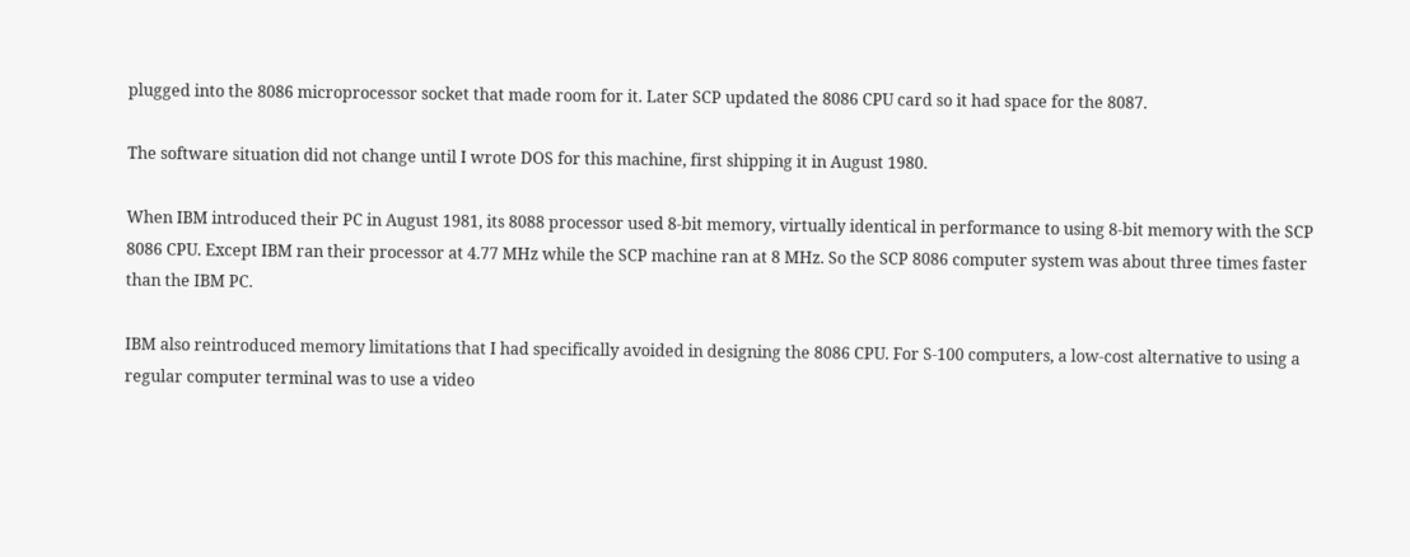plugged into the 8086 microprocessor socket that made room for it. Later SCP updated the 8086 CPU card so it had space for the 8087.

The software situation did not change until I wrote DOS for this machine, first shipping it in August 1980.

When IBM introduced their PC in August 1981, its 8088 processor used 8-bit memory, virtually identical in performance to using 8-bit memory with the SCP 8086 CPU. Except IBM ran their processor at 4.77 MHz while the SCP machine ran at 8 MHz. So the SCP 8086 computer system was about three times faster than the IBM PC.

IBM also reintroduced memory limitations that I had specifically avoided in designing the 8086 CPU. For S-100 computers, a low-cost alternative to using a regular computer terminal was to use a video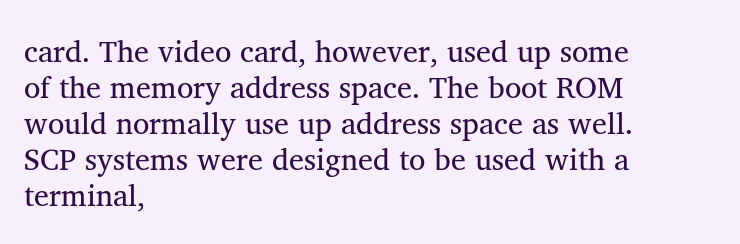card. The video card, however, used up some of the memory address space. The boot ROM would normally use up address space as well. SCP systems were designed to be used with a terminal,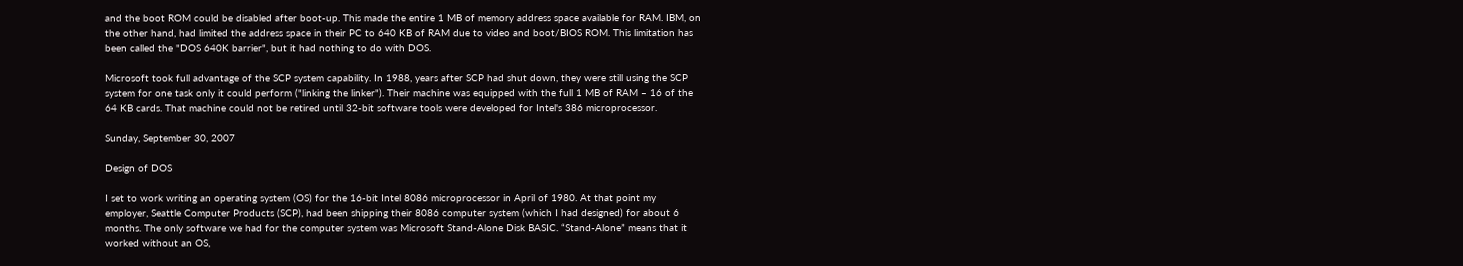and the boot ROM could be disabled after boot-up. This made the entire 1 MB of memory address space available for RAM. IBM, on the other hand, had limited the address space in their PC to 640 KB of RAM due to video and boot/BIOS ROM. This limitation has been called the "DOS 640K barrier", but it had nothing to do with DOS.

Microsoft took full advantage of the SCP system capability. In 1988, years after SCP had shut down, they were still using the SCP system for one task only it could perform ("linking the linker"). Their machine was equipped with the full 1 MB of RAM – 16 of the 64 KB cards. That machine could not be retired until 32-bit software tools were developed for Intel's 386 microprocessor.

Sunday, September 30, 2007

Design of DOS

I set to work writing an operating system (OS) for the 16-bit Intel 8086 microprocessor in April of 1980. At that point my employer, Seattle Computer Products (SCP), had been shipping their 8086 computer system (which I had designed) for about 6 months. The only software we had for the computer system was Microsoft Stand-Alone Disk BASIC. “Stand-Alone” means that it worked without an OS,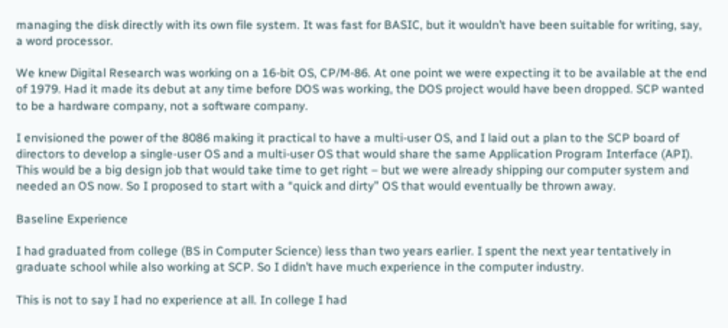managing the disk directly with its own file system. It was fast for BASIC, but it wouldn’t have been suitable for writing, say, a word processor.

We knew Digital Research was working on a 16-bit OS, CP/M-86. At one point we were expecting it to be available at the end of 1979. Had it made its debut at any time before DOS was working, the DOS project would have been dropped. SCP wanted to be a hardware company, not a software company.

I envisioned the power of the 8086 making it practical to have a multi-user OS, and I laid out a plan to the SCP board of directors to develop a single-user OS and a multi-user OS that would share the same Application Program Interface (API). This would be a big design job that would take time to get right – but we were already shipping our computer system and needed an OS now. So I proposed to start with a “quick and dirty” OS that would eventually be thrown away.

Baseline Experience

I had graduated from college (BS in Computer Science) less than two years earlier. I spent the next year tentatively in graduate school while also working at SCP. So I didn’t have much experience in the computer industry.

This is not to say I had no experience at all. In college I had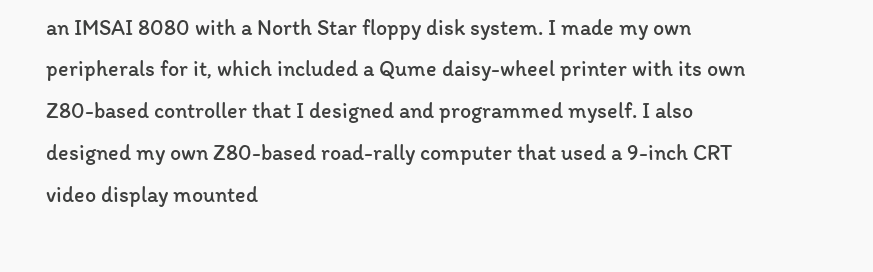an IMSAI 8080 with a North Star floppy disk system. I made my own peripherals for it, which included a Qume daisy-wheel printer with its own Z80-based controller that I designed and programmed myself. I also designed my own Z80-based road-rally computer that used a 9-inch CRT video display mounted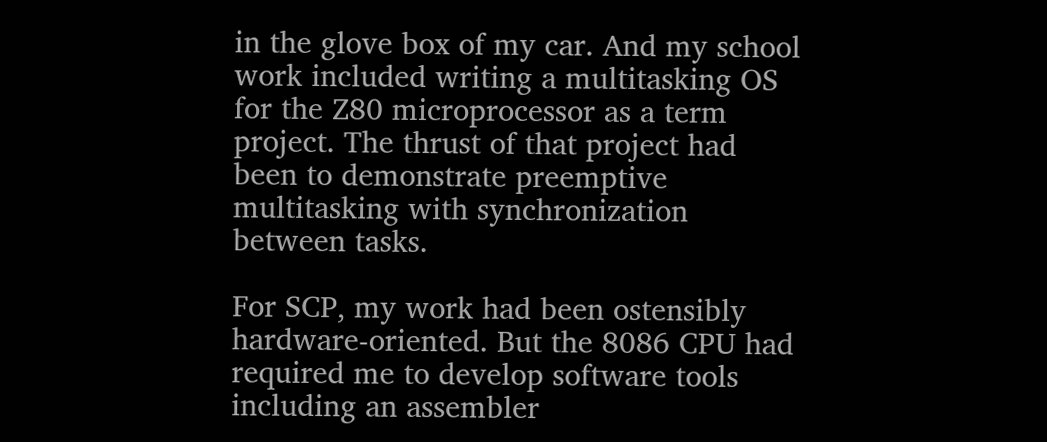in the glove box of my car. And my school work included writing a multitasking OS for the Z80 microprocessor as a term project. The thrust of that project had been to demonstrate preemptive multitasking with synchronization between tasks.

For SCP, my work had been ostensibly hardware-oriented. But the 8086 CPU had required me to develop software tools including an assembler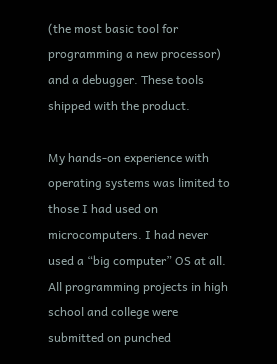(the most basic tool for programming a new processor) and a debugger. These tools shipped with the product.

My hands-on experience with operating systems was limited to those I had used on microcomputers. I had never used a “big computer” OS at all. All programming projects in high school and college were submitted on punched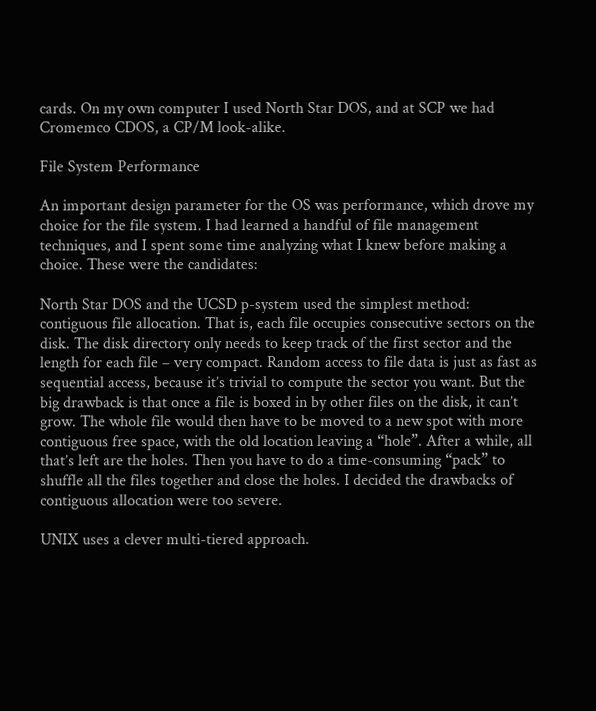cards. On my own computer I used North Star DOS, and at SCP we had Cromemco CDOS, a CP/M look-alike.

File System Performance

An important design parameter for the OS was performance, which drove my choice for the file system. I had learned a handful of file management techniques, and I spent some time analyzing what I knew before making a choice. These were the candidates:

North Star DOS and the UCSD p-system used the simplest method: contiguous file allocation. That is, each file occupies consecutive sectors on the disk. The disk directory only needs to keep track of the first sector and the length for each file – very compact. Random access to file data is just as fast as sequential access, because it’s trivial to compute the sector you want. But the big drawback is that once a file is boxed in by other files on the disk, it can’t grow. The whole file would then have to be moved to a new spot with more contiguous free space, with the old location leaving a “hole”. After a while, all that’s left are the holes. Then you have to do a time-consuming “pack” to shuffle all the files together and close the holes. I decided the drawbacks of contiguous allocation were too severe.

UNIX uses a clever multi-tiered approach.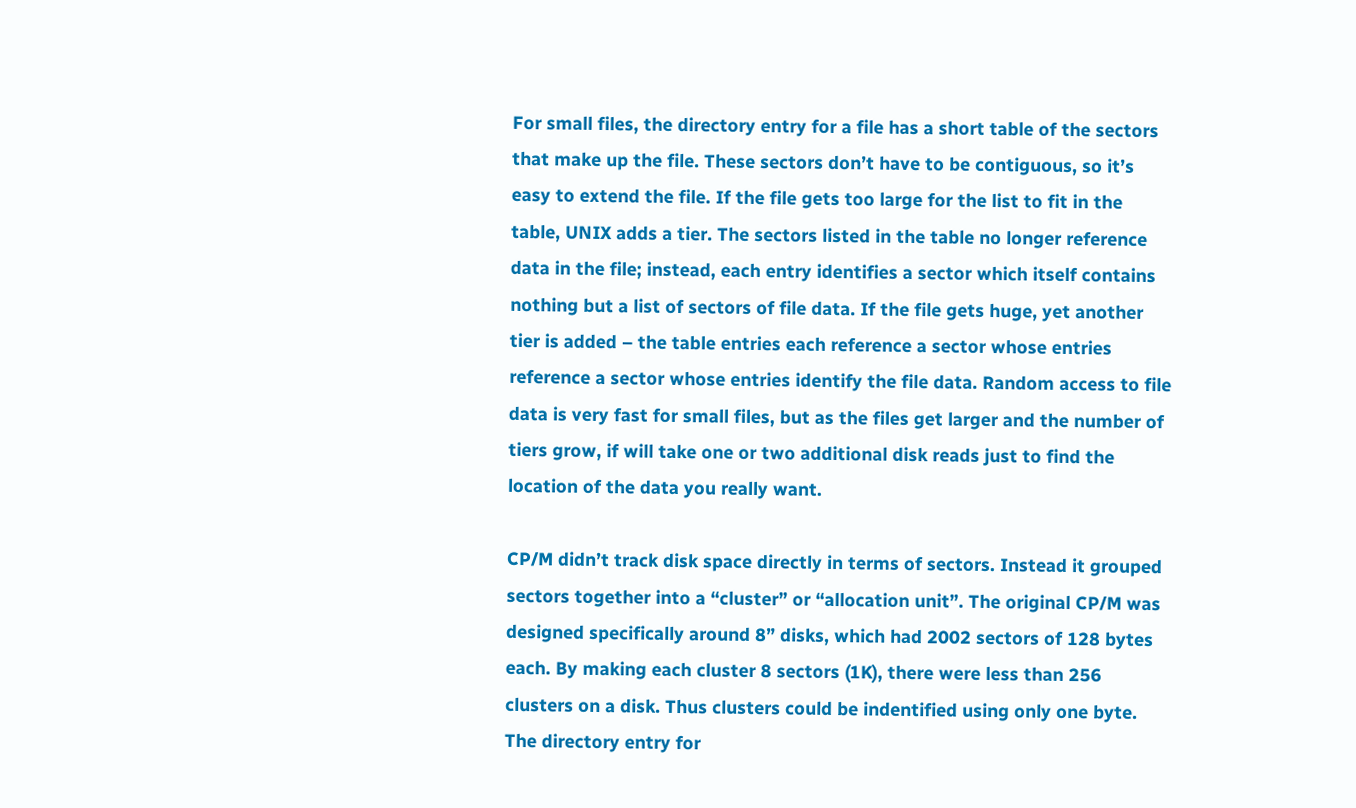For small files, the directory entry for a file has a short table of the sectors that make up the file. These sectors don’t have to be contiguous, so it’s easy to extend the file. If the file gets too large for the list to fit in the table, UNIX adds a tier. The sectors listed in the table no longer reference data in the file; instead, each entry identifies a sector which itself contains nothing but a list of sectors of file data. If the file gets huge, yet another tier is added – the table entries each reference a sector whose entries reference a sector whose entries identify the file data. Random access to file data is very fast for small files, but as the files get larger and the number of tiers grow, if will take one or two additional disk reads just to find the location of the data you really want.

CP/M didn’t track disk space directly in terms of sectors. Instead it grouped sectors together into a “cluster” or “allocation unit”. The original CP/M was designed specifically around 8” disks, which had 2002 sectors of 128 bytes each. By making each cluster 8 sectors (1K), there were less than 256 clusters on a disk. Thus clusters could be indentified using only one byte. The directory entry for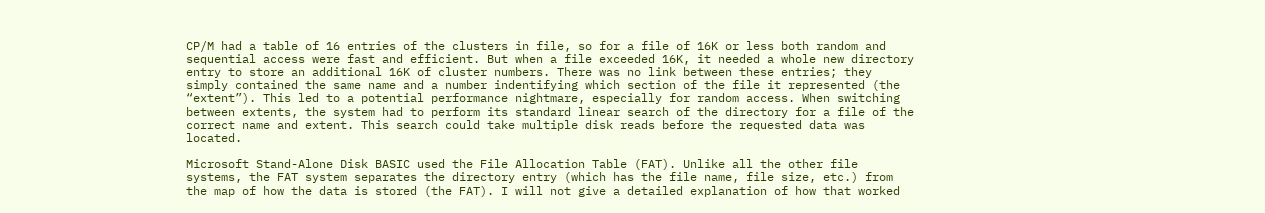CP/M had a table of 16 entries of the clusters in file, so for a file of 16K or less both random and sequential access were fast and efficient. But when a file exceeded 16K, it needed a whole new directory entry to store an additional 16K of cluster numbers. There was no link between these entries; they simply contained the same name and a number indentifying which section of the file it represented (the “extent”). This led to a potential performance nightmare, especially for random access. When switching between extents, the system had to perform its standard linear search of the directory for a file of the correct name and extent. This search could take multiple disk reads before the requested data was located.

Microsoft Stand-Alone Disk BASIC used the File Allocation Table (FAT). Unlike all the other file systems, the FAT system separates the directory entry (which has the file name, file size, etc.) from the map of how the data is stored (the FAT). I will not give a detailed explanation of how that worked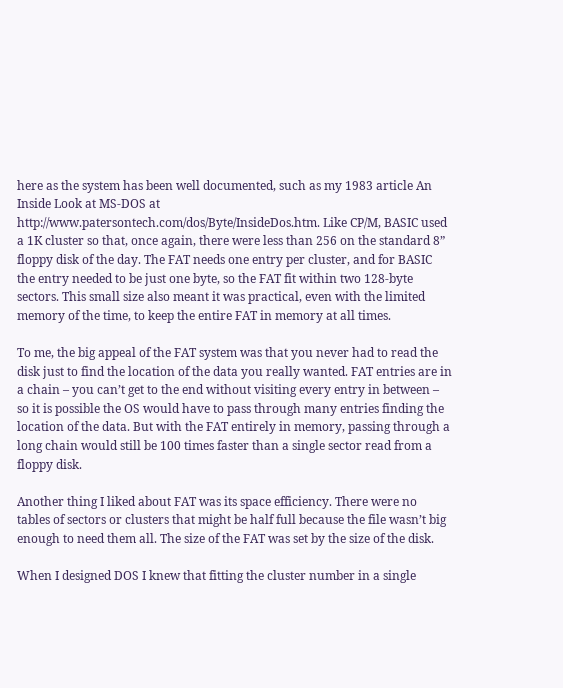here as the system has been well documented, such as my 1983 article An Inside Look at MS-DOS at http://www.patersontech.com/dos/Byte/InsideDos.htm. Like CP/M, BASIC used a 1K cluster so that, once again, there were less than 256 on the standard 8” floppy disk of the day. The FAT needs one entry per cluster, and for BASIC the entry needed to be just one byte, so the FAT fit within two 128-byte sectors. This small size also meant it was practical, even with the limited memory of the time, to keep the entire FAT in memory at all times.

To me, the big appeal of the FAT system was that you never had to read the disk just to find the location of the data you really wanted. FAT entries are in a chain – you can’t get to the end without visiting every entry in between – so it is possible the OS would have to pass through many entries finding the location of the data. But with the FAT entirely in memory, passing through a long chain would still be 100 times faster than a single sector read from a floppy disk.

Another thing I liked about FAT was its space efficiency. There were no tables of sectors or clusters that might be half full because the file wasn’t big enough to need them all. The size of the FAT was set by the size of the disk.

When I designed DOS I knew that fitting the cluster number in a single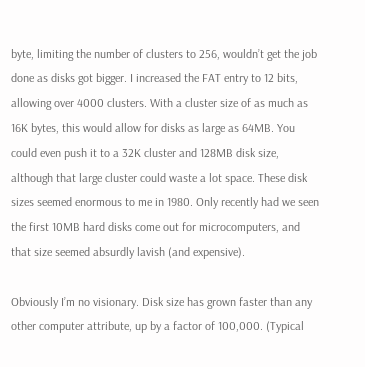byte, limiting the number of clusters to 256, wouldn’t get the job done as disks got bigger. I increased the FAT entry to 12 bits, allowing over 4000 clusters. With a cluster size of as much as 16K bytes, this would allow for disks as large as 64MB. You could even push it to a 32K cluster and 128MB disk size, although that large cluster could waste a lot space. These disk sizes seemed enormous to me in 1980. Only recently had we seen the first 10MB hard disks come out for microcomputers, and that size seemed absurdly lavish (and expensive).

Obviously I’m no visionary. Disk size has grown faster than any other computer attribute, up by a factor of 100,000. (Typical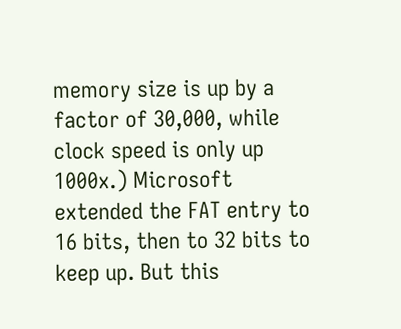memory size is up by a factor of 30,000, while clock speed is only up 1000x.) Microsoft extended the FAT entry to 16 bits, then to 32 bits to keep up. But this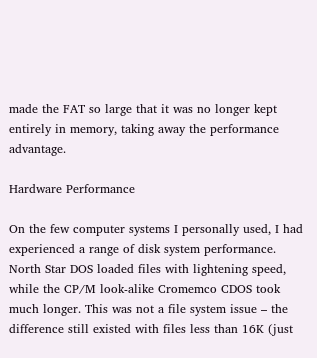made the FAT so large that it was no longer kept entirely in memory, taking away the performance advantage.

Hardware Performance

On the few computer systems I personally used, I had experienced a range of disk system performance. North Star DOS loaded files with lightening speed, while the CP/M look-alike Cromemco CDOS took much longer. This was not a file system issue – the difference still existed with files less than 16K (just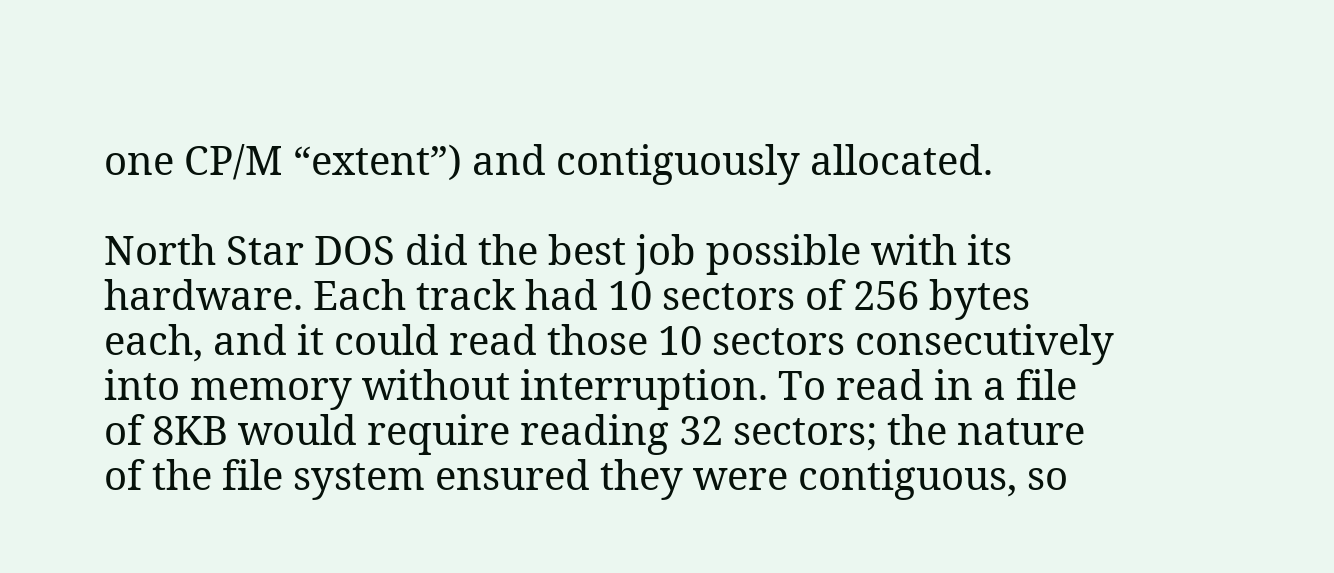one CP/M “extent”) and contiguously allocated.

North Star DOS did the best job possible with its hardware. Each track had 10 sectors of 256 bytes each, and it could read those 10 sectors consecutively into memory without interruption. To read in a file of 8KB would require reading 32 sectors; the nature of the file system ensured they were contiguous, so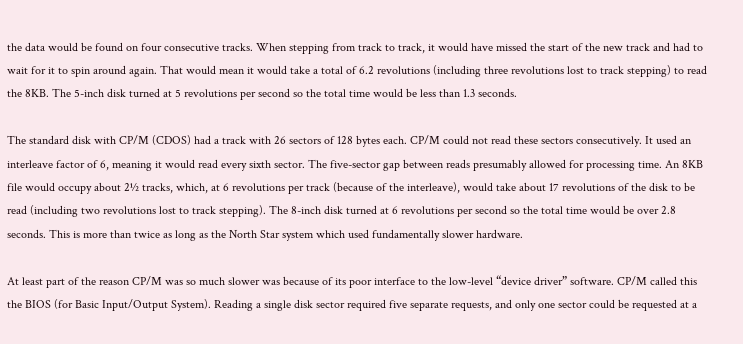the data would be found on four consecutive tracks. When stepping from track to track, it would have missed the start of the new track and had to wait for it to spin around again. That would mean it would take a total of 6.2 revolutions (including three revolutions lost to track stepping) to read the 8KB. The 5-inch disk turned at 5 revolutions per second so the total time would be less than 1.3 seconds.

The standard disk with CP/M (CDOS) had a track with 26 sectors of 128 bytes each. CP/M could not read these sectors consecutively. It used an interleave factor of 6, meaning it would read every sixth sector. The five-sector gap between reads presumably allowed for processing time. An 8KB file would occupy about 2½ tracks, which, at 6 revolutions per track (because of the interleave), would take about 17 revolutions of the disk to be read (including two revolutions lost to track stepping). The 8-inch disk turned at 6 revolutions per second so the total time would be over 2.8 seconds. This is more than twice as long as the North Star system which used fundamentally slower hardware.

At least part of the reason CP/M was so much slower was because of its poor interface to the low-level “device driver” software. CP/M called this the BIOS (for Basic Input/Output System). Reading a single disk sector required five separate requests, and only one sector could be requested at a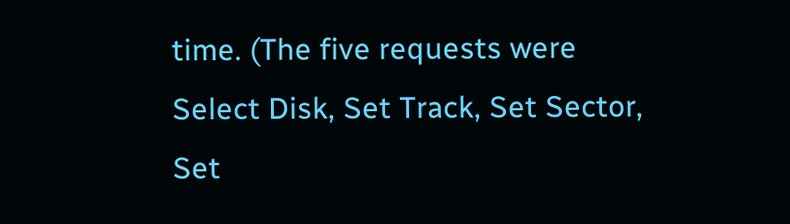time. (The five requests were Select Disk, Set Track, Set Sector, Set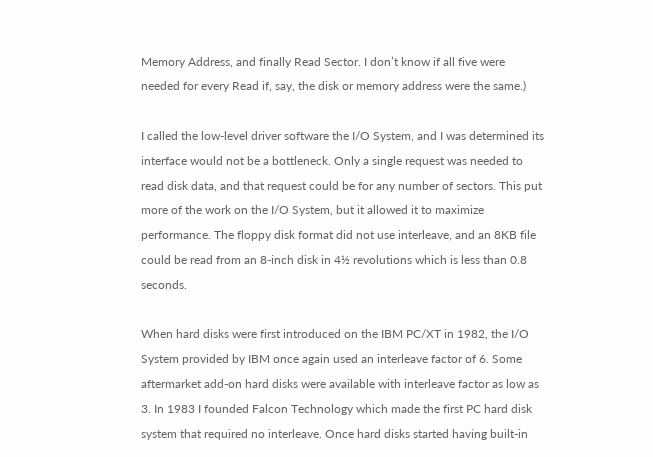Memory Address, and finally Read Sector. I don’t know if all five were needed for every Read if, say, the disk or memory address were the same.)

I called the low-level driver software the I/O System, and I was determined its interface would not be a bottleneck. Only a single request was needed to read disk data, and that request could be for any number of sectors. This put more of the work on the I/O System, but it allowed it to maximize performance. The floppy disk format did not use interleave, and an 8KB file could be read from an 8-inch disk in 4½ revolutions which is less than 0.8 seconds.

When hard disks were first introduced on the IBM PC/XT in 1982, the I/O System provided by IBM once again used an interleave factor of 6. Some aftermarket add-on hard disks were available with interleave factor as low as 3. In 1983 I founded Falcon Technology which made the first PC hard disk system that required no interleave. Once hard disks started having built-in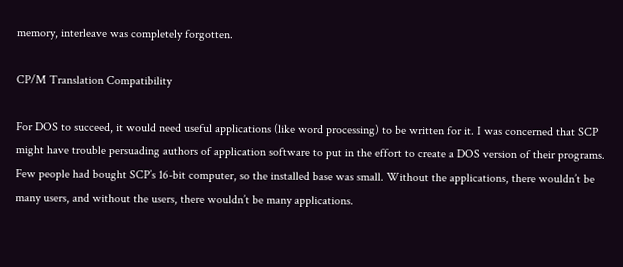memory, interleave was completely forgotten.

CP/M Translation Compatibility

For DOS to succeed, it would need useful applications (like word processing) to be written for it. I was concerned that SCP might have trouble persuading authors of application software to put in the effort to create a DOS version of their programs. Few people had bought SCP’s 16-bit computer, so the installed base was small. Without the applications, there wouldn’t be many users, and without the users, there wouldn’t be many applications.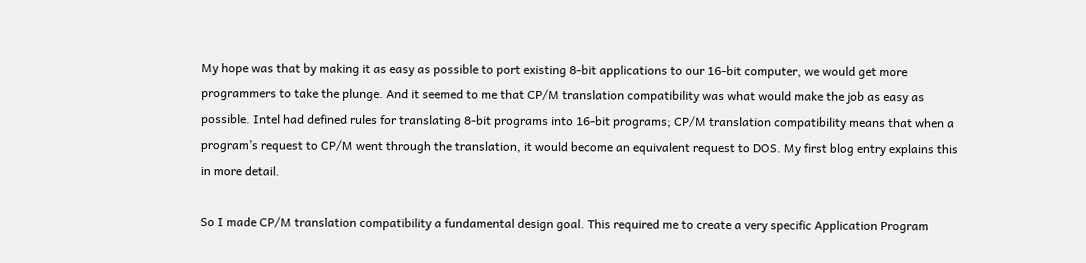My hope was that by making it as easy as possible to port existing 8-bit applications to our 16-bit computer, we would get more programmers to take the plunge. And it seemed to me that CP/M translation compatibility was what would make the job as easy as possible. Intel had defined rules for translating 8-bit programs into 16-bit programs; CP/M translation compatibility means that when a program’s request to CP/M went through the translation, it would become an equivalent request to DOS. My first blog entry explains this in more detail.

So I made CP/M translation compatibility a fundamental design goal. This required me to create a very specific Application Program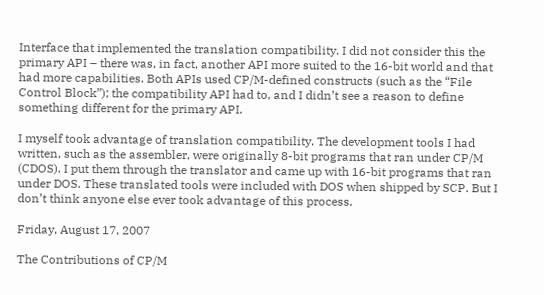Interface that implemented the translation compatibility. I did not consider this the primary API – there was, in fact, another API more suited to the 16-bit world and that had more capabilities. Both APIs used CP/M-defined constructs (such as the “File Control Block”); the compatibility API had to, and I didn’t see a reason to define something different for the primary API.

I myself took advantage of translation compatibility. The development tools I had written, such as the assembler, were originally 8-bit programs that ran under CP/M (CDOS). I put them through the translator and came up with 16-bit programs that ran under DOS. These translated tools were included with DOS when shipped by SCP. But I don’t think anyone else ever took advantage of this process.

Friday, August 17, 2007

The Contributions of CP/M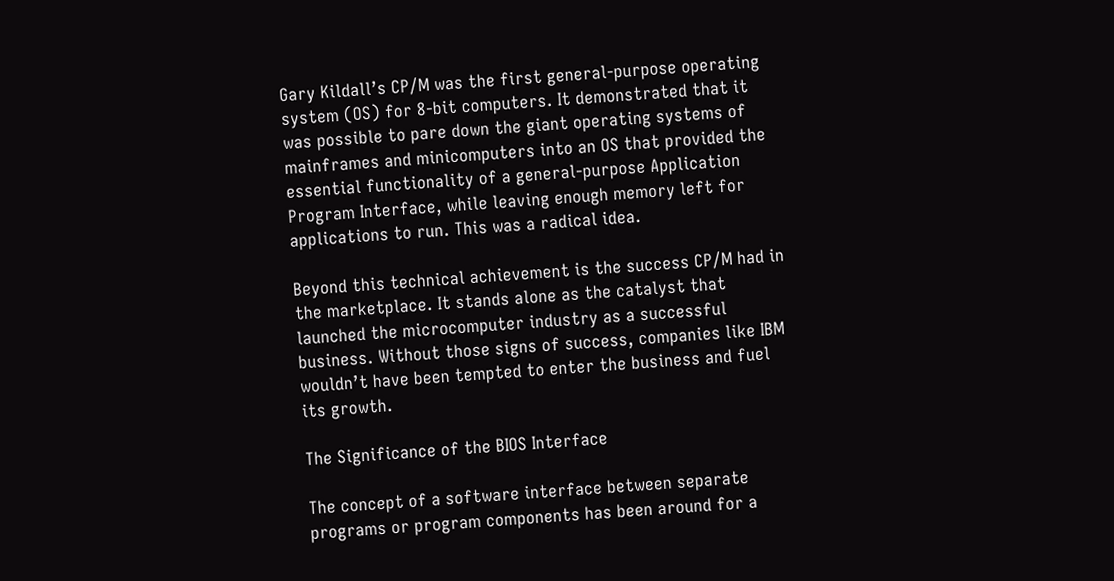Gary Kildall’s CP/M was the first general-purpose operating system (OS) for 8-bit computers. It demonstrated that it was possible to pare down the giant operating systems of mainframes and minicomputers into an OS that provided the essential functionality of a general-purpose Application Program Interface, while leaving enough memory left for applications to run. This was a radical idea.

Beyond this technical achievement is the success CP/M had in the marketplace. It stands alone as the catalyst that launched the microcomputer industry as a successful business. Without those signs of success, companies like IBM wouldn’t have been tempted to enter the business and fuel its growth.

The Significance of the BIOS Interface

The concept of a software interface between separate programs or program components has been around for a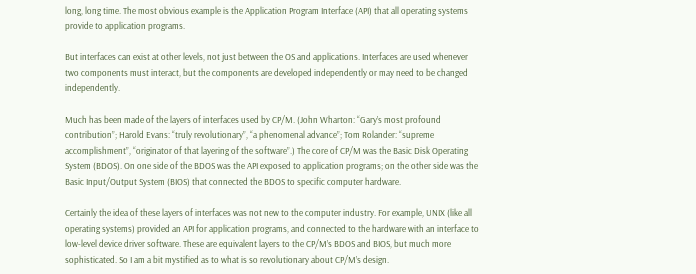long, long time. The most obvious example is the Application Program Interface (API) that all operating systems provide to application programs.

But interfaces can exist at other levels, not just between the OS and applications. Interfaces are used whenever two components must interact, but the components are developed independently or may need to be changed independently.

Much has been made of the layers of interfaces used by CP/M. (John Wharton: “Gary’s most profound contribution”; Harold Evans: “truly revolutionary”, “a phenomenal advance”; Tom Rolander: “supreme accomplishment”, “originator of that layering of the software”.) The core of CP/M was the Basic Disk Operating System (BDOS). On one side of the BDOS was the API exposed to application programs; on the other side was the Basic Input/Output System (BIOS) that connected the BDOS to specific computer hardware.

Certainly the idea of these layers of interfaces was not new to the computer industry. For example, UNIX (like all operating systems) provided an API for application programs, and connected to the hardware with an interface to low-level device driver software. These are equivalent layers to the CP/M’s BDOS and BIOS, but much more sophisticated. So I am a bit mystified as to what is so revolutionary about CP/M’s design.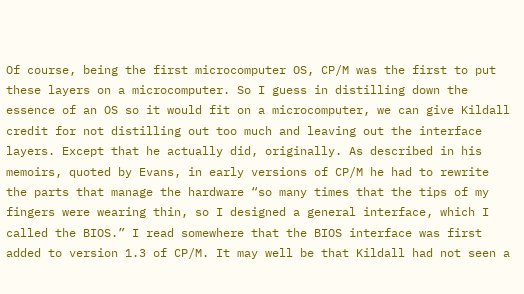Of course, being the first microcomputer OS, CP/M was the first to put these layers on a microcomputer. So I guess in distilling down the essence of an OS so it would fit on a microcomputer, we can give Kildall credit for not distilling out too much and leaving out the interface layers. Except that he actually did, originally. As described in his memoirs, quoted by Evans, in early versions of CP/M he had to rewrite the parts that manage the hardware “so many times that the tips of my fingers were wearing thin, so I designed a general interface, which I called the BIOS.” I read somewhere that the BIOS interface was first added to version 1.3 of CP/M. It may well be that Kildall had not seen a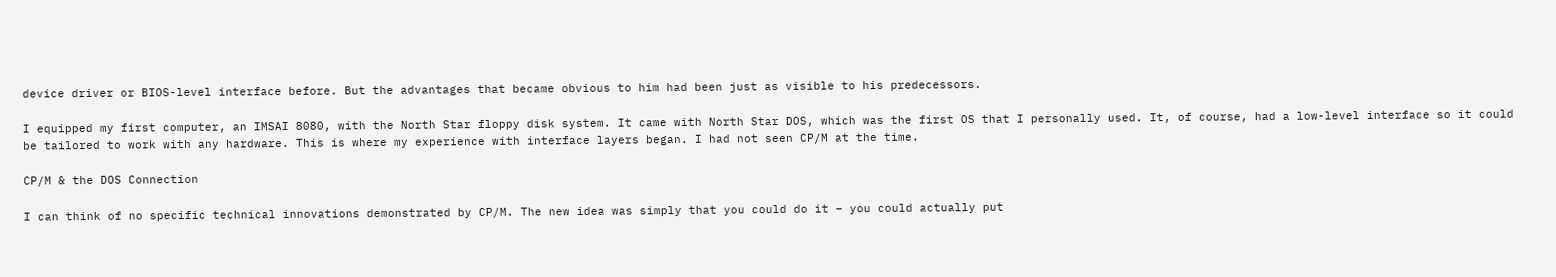device driver or BIOS-level interface before. But the advantages that became obvious to him had been just as visible to his predecessors.

I equipped my first computer, an IMSAI 8080, with the North Star floppy disk system. It came with North Star DOS, which was the first OS that I personally used. It, of course, had a low-level interface so it could be tailored to work with any hardware. This is where my experience with interface layers began. I had not seen CP/M at the time.

CP/M & the DOS Connection

I can think of no specific technical innovations demonstrated by CP/M. The new idea was simply that you could do it – you could actually put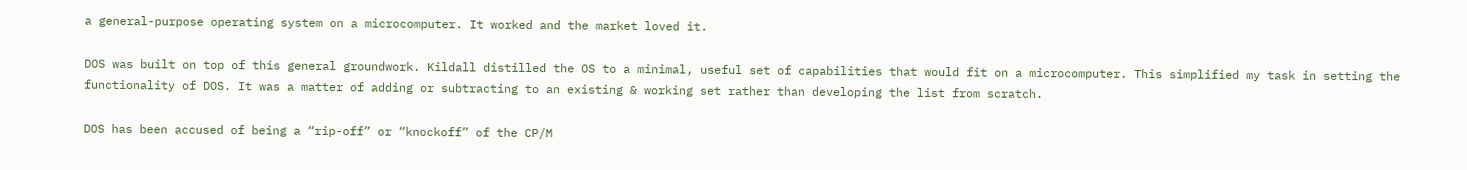a general-purpose operating system on a microcomputer. It worked and the market loved it.

DOS was built on top of this general groundwork. Kildall distilled the OS to a minimal, useful set of capabilities that would fit on a microcomputer. This simplified my task in setting the functionality of DOS. It was a matter of adding or subtracting to an existing & working set rather than developing the list from scratch.

DOS has been accused of being a “rip-off” or “knockoff” of the CP/M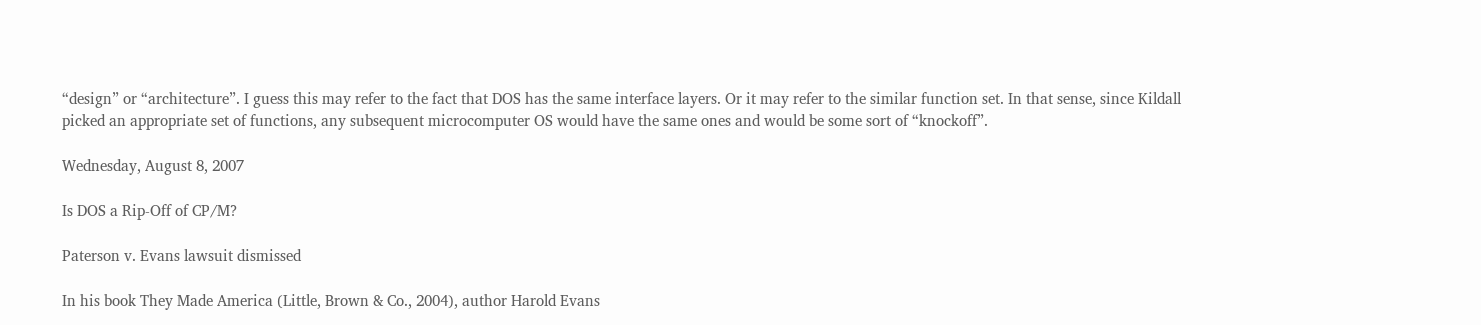“design” or “architecture”. I guess this may refer to the fact that DOS has the same interface layers. Or it may refer to the similar function set. In that sense, since Kildall picked an appropriate set of functions, any subsequent microcomputer OS would have the same ones and would be some sort of “knockoff”.

Wednesday, August 8, 2007

Is DOS a Rip-Off of CP/M?

Paterson v. Evans lawsuit dismissed

In his book They Made America (Little, Brown & Co., 2004), author Harold Evans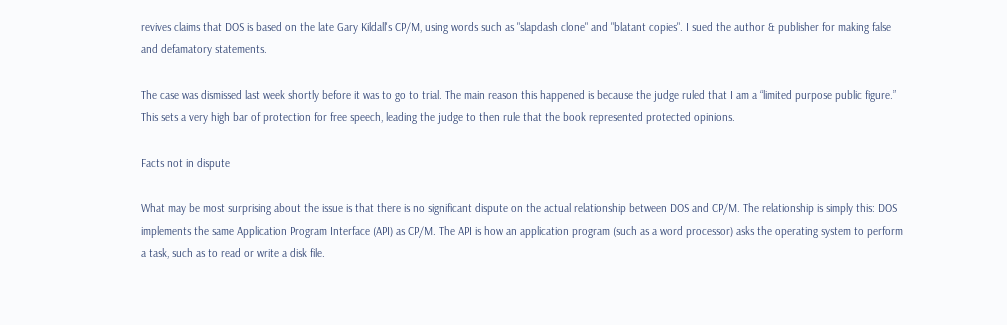revives claims that DOS is based on the late Gary Kildall's CP/M, using words such as "slapdash clone" and "blatant copies". I sued the author & publisher for making false and defamatory statements.

The case was dismissed last week shortly before it was to go to trial. The main reason this happened is because the judge ruled that I am a “limited purpose public figure.” This sets a very high bar of protection for free speech, leading the judge to then rule that the book represented protected opinions.

Facts not in dispute

What may be most surprising about the issue is that there is no significant dispute on the actual relationship between DOS and CP/M. The relationship is simply this: DOS implements the same Application Program Interface (API) as CP/M. The API is how an application program (such as a word processor) asks the operating system to perform a task, such as to read or write a disk file.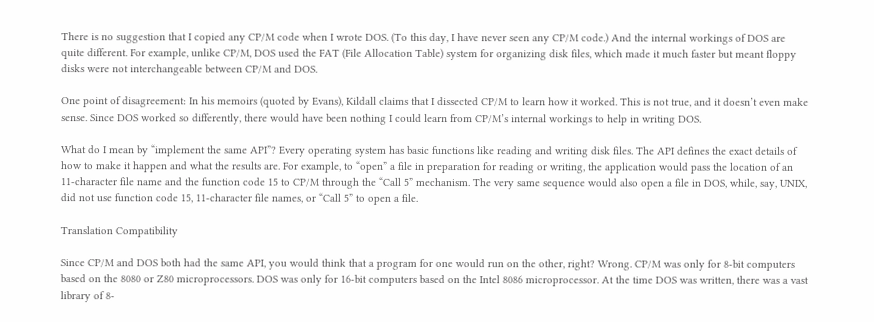There is no suggestion that I copied any CP/M code when I wrote DOS. (To this day, I have never seen any CP/M code.) And the internal workings of DOS are quite different. For example, unlike CP/M, DOS used the FAT (File Allocation Table) system for organizing disk files, which made it much faster but meant floppy disks were not interchangeable between CP/M and DOS.

One point of disagreement: In his memoirs (quoted by Evans), Kildall claims that I dissected CP/M to learn how it worked. This is not true, and it doesn’t even make sense. Since DOS worked so differently, there would have been nothing I could learn from CP/M’s internal workings to help in writing DOS.

What do I mean by “implement the same API”? Every operating system has basic functions like reading and writing disk files. The API defines the exact details of how to make it happen and what the results are. For example, to “open” a file in preparation for reading or writing, the application would pass the location of an 11-character file name and the function code 15 to CP/M through the “Call 5” mechanism. The very same sequence would also open a file in DOS, while, say, UNIX, did not use function code 15, 11-character file names, or “Call 5” to open a file.

Translation Compatibility

Since CP/M and DOS both had the same API, you would think that a program for one would run on the other, right? Wrong. CP/M was only for 8-bit computers based on the 8080 or Z80 microprocessors. DOS was only for 16-bit computers based on the Intel 8086 microprocessor. At the time DOS was written, there was a vast library of 8-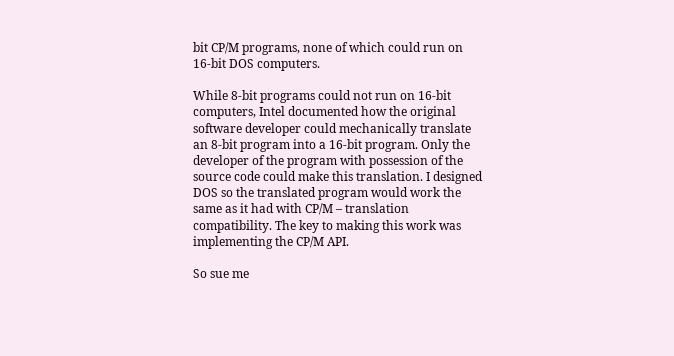bit CP/M programs, none of which could run on 16-bit DOS computers.

While 8-bit programs could not run on 16-bit computers, Intel documented how the original software developer could mechanically translate an 8-bit program into a 16-bit program. Only the developer of the program with possession of the source code could make this translation. I designed DOS so the translated program would work the same as it had with CP/M – translation compatibility. The key to making this work was implementing the CP/M API.

So sue me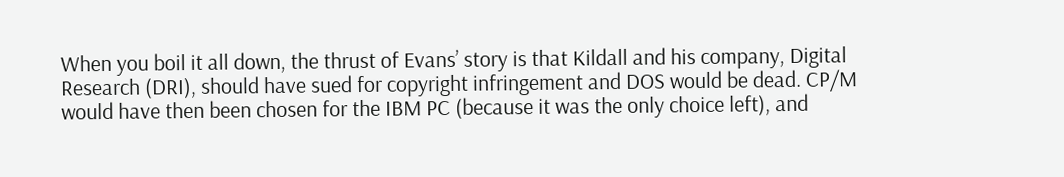When you boil it all down, the thrust of Evans’ story is that Kildall and his company, Digital Research (DRI), should have sued for copyright infringement and DOS would be dead. CP/M would have then been chosen for the IBM PC (because it was the only choice left), and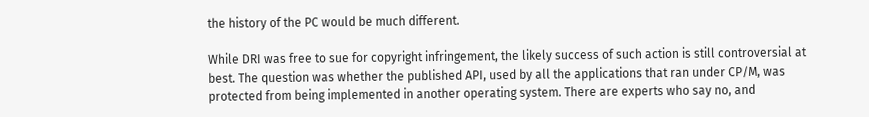the history of the PC would be much different.

While DRI was free to sue for copyright infringement, the likely success of such action is still controversial at best. The question was whether the published API, used by all the applications that ran under CP/M, was protected from being implemented in another operating system. There are experts who say no, and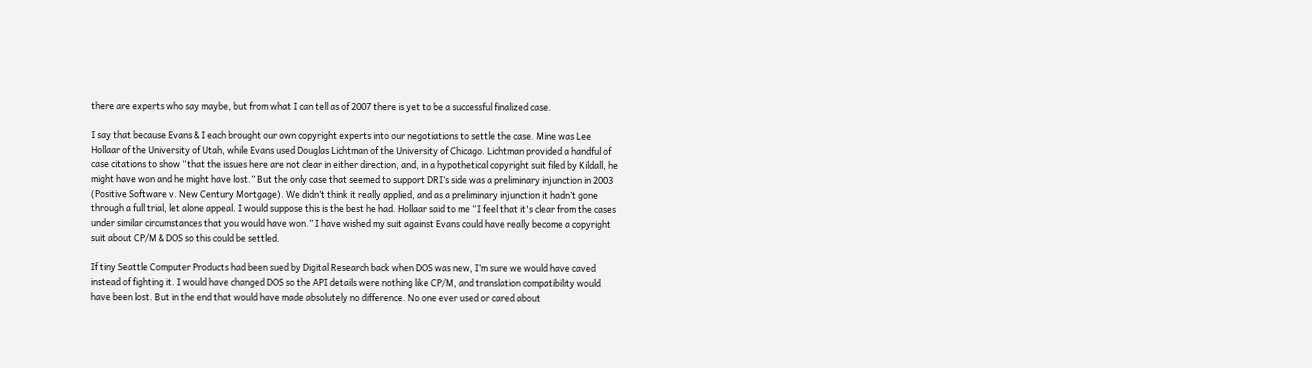there are experts who say maybe, but from what I can tell as of 2007 there is yet to be a successful finalized case.

I say that because Evans & I each brought our own copyright experts into our negotiations to settle the case. Mine was Lee Hollaar of the University of Utah, while Evans used Douglas Lichtman of the University of Chicago. Lichtman provided a handful of case citations to show “that the issues here are not clear in either direction, and, in a hypothetical copyright suit filed by Kildall, he might have won and he might have lost.” But the only case that seemed to support DRI’s side was a preliminary injunction in 2003 (Positive Software v. New Century Mortgage). We didn’t think it really applied, and as a preliminary injunction it hadn’t gone through a full trial, let alone appeal. I would suppose this is the best he had. Hollaar said to me “I feel that it's clear from the cases under similar circumstances that you would have won.” I have wished my suit against Evans could have really become a copyright suit about CP/M & DOS so this could be settled.

If tiny Seattle Computer Products had been sued by Digital Research back when DOS was new, I’m sure we would have caved instead of fighting it. I would have changed DOS so the API details were nothing like CP/M, and translation compatibility would have been lost. But in the end that would have made absolutely no difference. No one ever used or cared about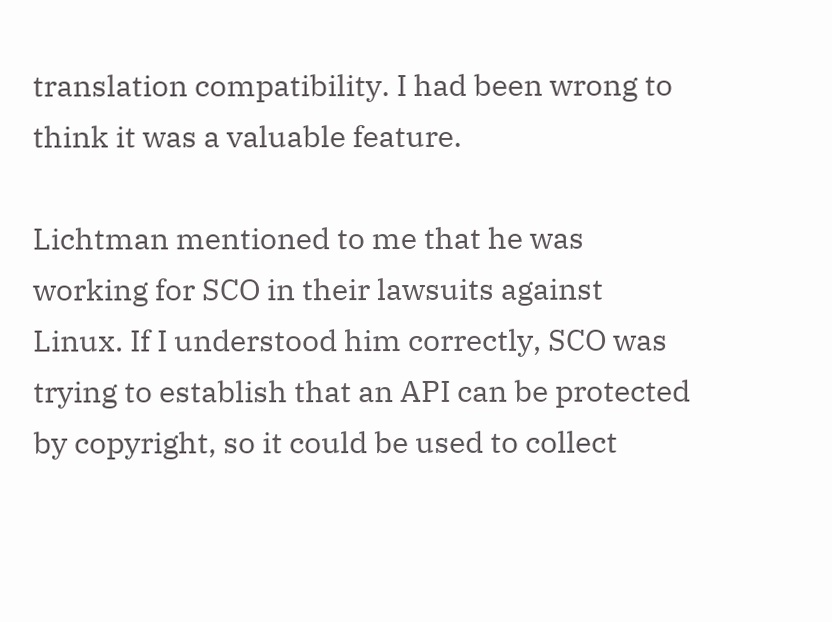translation compatibility. I had been wrong to think it was a valuable feature.

Lichtman mentioned to me that he was working for SCO in their lawsuits against Linux. If I understood him correctly, SCO was trying to establish that an API can be protected by copyright, so it could be used to collect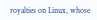royalties on Linux, whose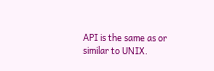API is the same as or similar to UNIX.